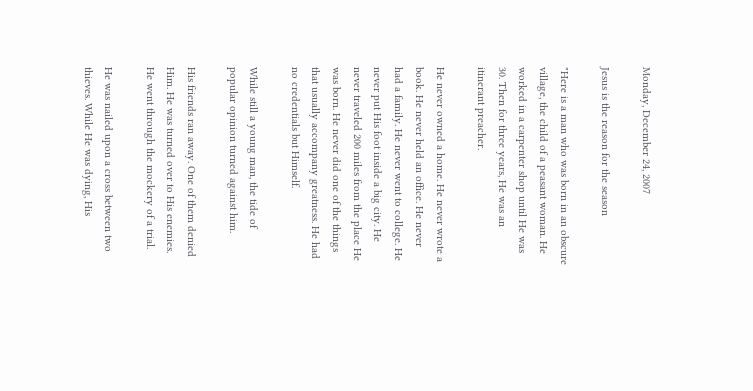Monday, December 24, 2007

Jesus is the reason for the season

"Here is a man who was born in an obscure village, the child of a peasant woman. He worked in a carpenter shop until He was 30. Then for three years, He was an itinerant preacher.

He never owned a home. He never wrote a book. He never held an office. He never had a family. He never went to college. He never put His foot inside a big city. He never traveled 200 miles from the place He was born. He never did one of the things that usually accompany greatness. He had no credentials but Himself.

While still a young man, the tide of popular opinion turned against him.

His friends ran away. One of them denied Him. He was turned over to His enemies. He went through the mockery of a trial.

He was nailed upon a cross between two thieves. While He was dying, His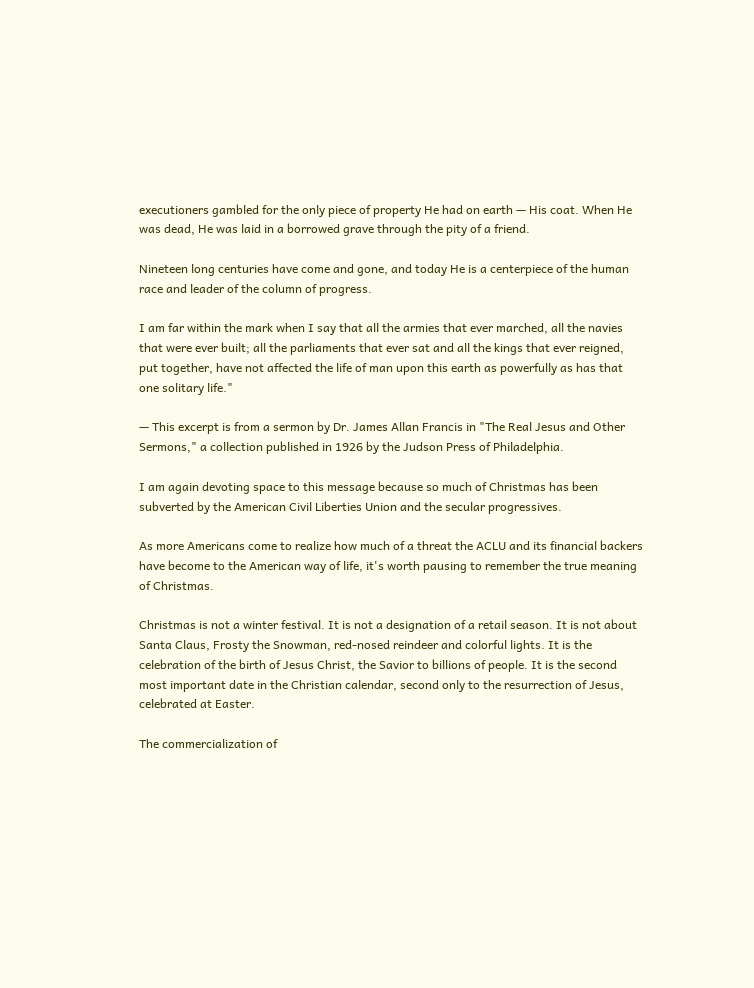executioners gambled for the only piece of property He had on earth — His coat. When He was dead, He was laid in a borrowed grave through the pity of a friend.

Nineteen long centuries have come and gone, and today He is a centerpiece of the human race and leader of the column of progress.

I am far within the mark when I say that all the armies that ever marched, all the navies that were ever built; all the parliaments that ever sat and all the kings that ever reigned, put together, have not affected the life of man upon this earth as powerfully as has that one solitary life."

— This excerpt is from a sermon by Dr. James Allan Francis in "The Real Jesus and Other Sermons," a collection published in 1926 by the Judson Press of Philadelphia.

I am again devoting space to this message because so much of Christmas has been subverted by the American Civil Liberties Union and the secular progressives.

As more Americans come to realize how much of a threat the ACLU and its financial backers have become to the American way of life, it's worth pausing to remember the true meaning of Christmas.

Christmas is not a winter festival. It is not a designation of a retail season. It is not about Santa Claus, Frosty the Snowman, red-nosed reindeer and colorful lights. It is the celebration of the birth of Jesus Christ, the Savior to billions of people. It is the second most important date in the Christian calendar, second only to the resurrection of Jesus, celebrated at Easter.

The commercialization of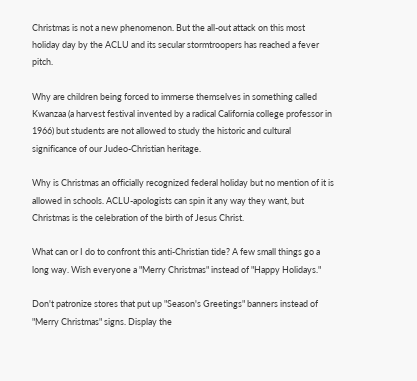Christmas is not a new phenomenon. But the all-out attack on this most holiday day by the ACLU and its secular stormtroopers has reached a fever pitch.

Why are children being forced to immerse themselves in something called Kwanzaa (a harvest festival invented by a radical California college professor in 1966) but students are not allowed to study the historic and cultural significance of our Judeo-Christian heritage.

Why is Christmas an officially recognized federal holiday but no mention of it is allowed in schools. ACLU-apologists can spin it any way they want, but Christmas is the celebration of the birth of Jesus Christ.

What can or I do to confront this anti-Christian tide? A few small things go a long way. Wish everyone a "Merry Christmas" instead of "Happy Holidays."

Don't patronize stores that put up "Season's Greetings" banners instead of "Merry Christmas" signs. Display the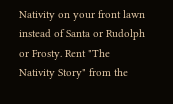Nativity on your front lawn instead of Santa or Rudolph or Frosty. Rent "The Nativity Story" from the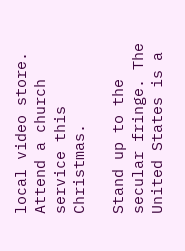local video store. Attend a church service this Christmas.

Stand up to the secular fringe. The United States is a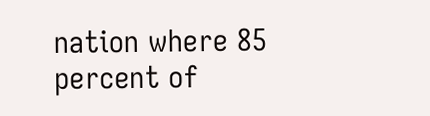nation where 85 percent of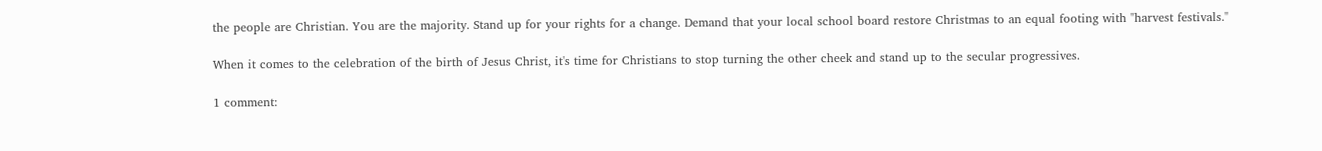the people are Christian. You are the majority. Stand up for your rights for a change. Demand that your local school board restore Christmas to an equal footing with "harvest festivals."

When it comes to the celebration of the birth of Jesus Christ, it's time for Christians to stop turning the other cheek and stand up to the secular progressives.

1 comment: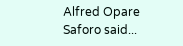Alfred Opare Saforo said...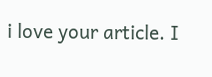i love your article. I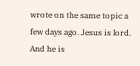wrote on the same topic a few days ago. Jesus is lord. And he is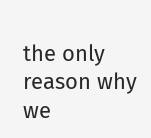the only reason why we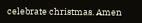celebrate christmas. Amen